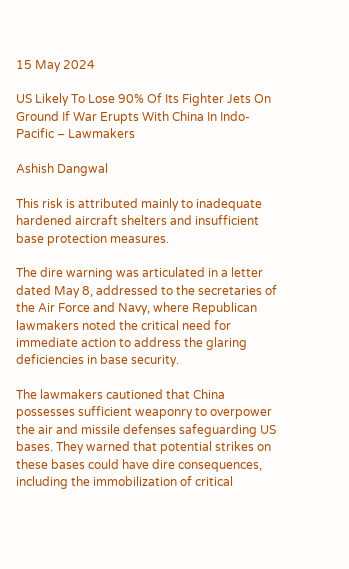15 May 2024

US Likely To Lose 90% Of Its Fighter Jets On Ground If War Erupts With China In Indo-Pacific – Lawmakers

Ashish Dangwal

This risk is attributed mainly to inadequate hardened aircraft shelters and insufficient base protection measures.

The dire warning was articulated in a letter dated May 8, addressed to the secretaries of the Air Force and Navy, where Republican lawmakers noted the critical need for immediate action to address the glaring deficiencies in base security.

The lawmakers cautioned that China possesses sufficient weaponry to overpower the air and missile defenses safeguarding US bases. They warned that potential strikes on these bases could have dire consequences, including the immobilization of critical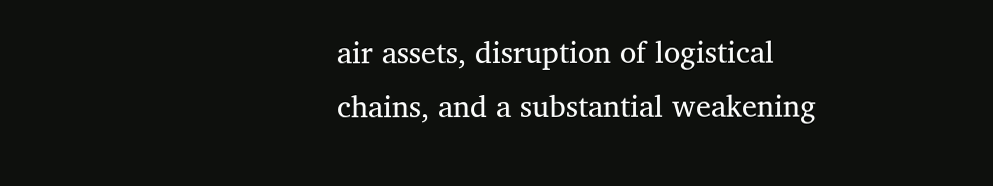air assets, disruption of logistical chains, and a substantial weakening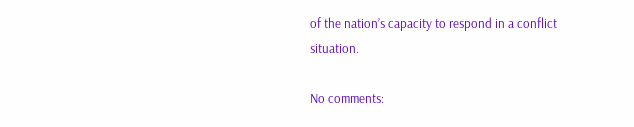of the nation’s capacity to respond in a conflict situation.

No comments: